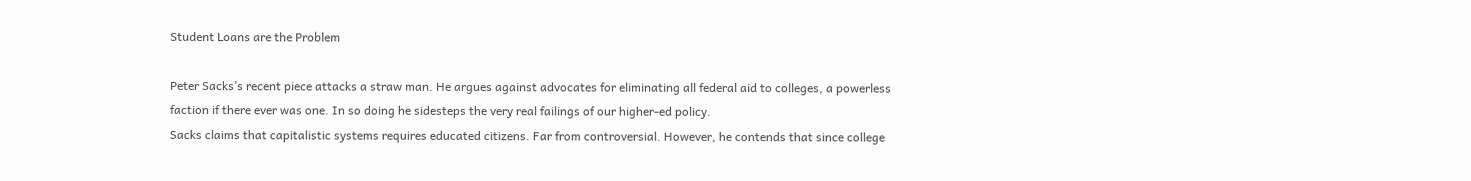Student Loans are the Problem

Peter Sacks’s recent piece attacks a straw man. He argues against advocates for eliminating all federal aid to colleges, a powerless faction if there ever was one. In so doing he sidesteps the very real failings of our higher-ed policy.
Sacks claims that capitalistic systems requires educated citizens. Far from controversial. However, he contends that since college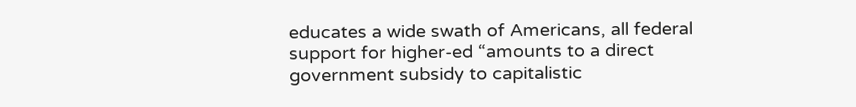educates a wide swath of Americans, all federal support for higher-ed “amounts to a direct government subsidy to capitalistic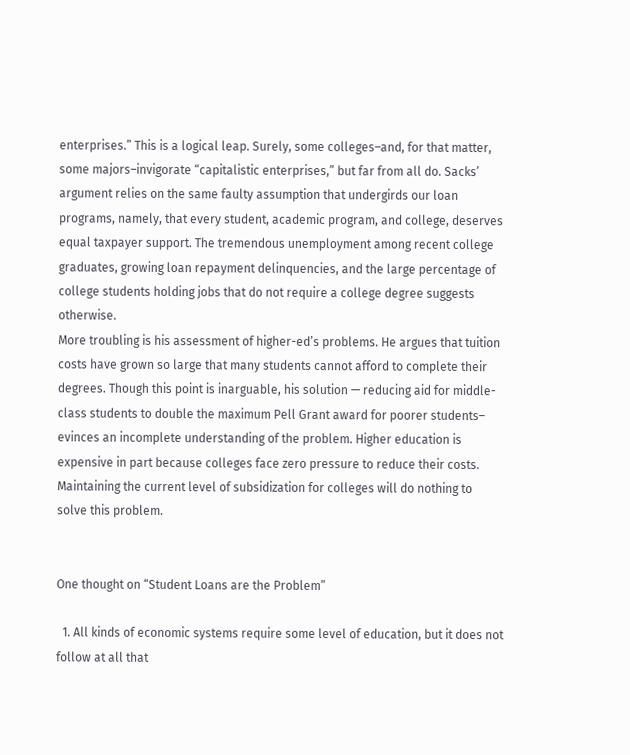enterprises.” This is a logical leap. Surely, some colleges–and, for that matter, some majors–invigorate “capitalistic enterprises,” but far from all do. Sacks’ argument relies on the same faulty assumption that undergirds our loan programs, namely, that every student, academic program, and college, deserves equal taxpayer support. The tremendous unemployment among recent college graduates, growing loan repayment delinquencies, and the large percentage of college students holding jobs that do not require a college degree suggests otherwise.
More troubling is his assessment of higher-ed’s problems. He argues that tuition costs have grown so large that many students cannot afford to complete their degrees. Though this point is inarguable, his solution — reducing aid for middle-class students to double the maximum Pell Grant award for poorer students– evinces an incomplete understanding of the problem. Higher education is expensive in part because colleges face zero pressure to reduce their costs. Maintaining the current level of subsidization for colleges will do nothing to solve this problem.


One thought on “Student Loans are the Problem”

  1. All kinds of economic systems require some level of education, but it does not follow at all that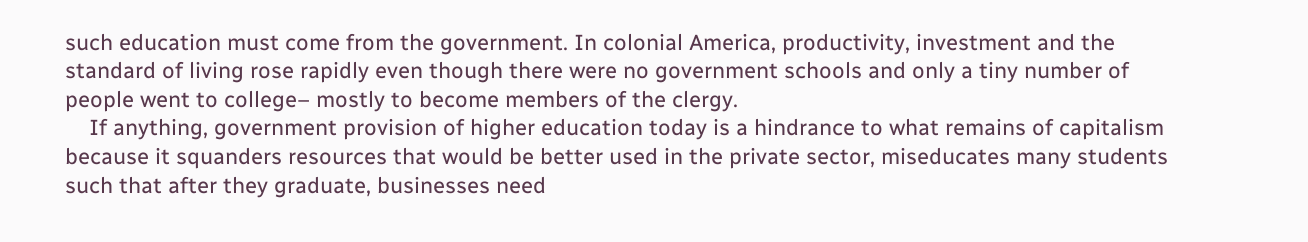such education must come from the government. In colonial America, productivity, investment and the standard of living rose rapidly even though there were no government schools and only a tiny number of people went to college– mostly to become members of the clergy.
    If anything, government provision of higher education today is a hindrance to what remains of capitalism because it squanders resources that would be better used in the private sector, miseducates many students such that after they graduate, businesses need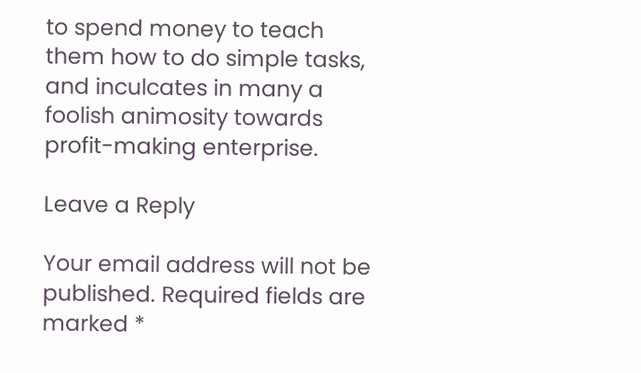to spend money to teach them how to do simple tasks, and inculcates in many a foolish animosity towards profit-making enterprise.

Leave a Reply

Your email address will not be published. Required fields are marked *